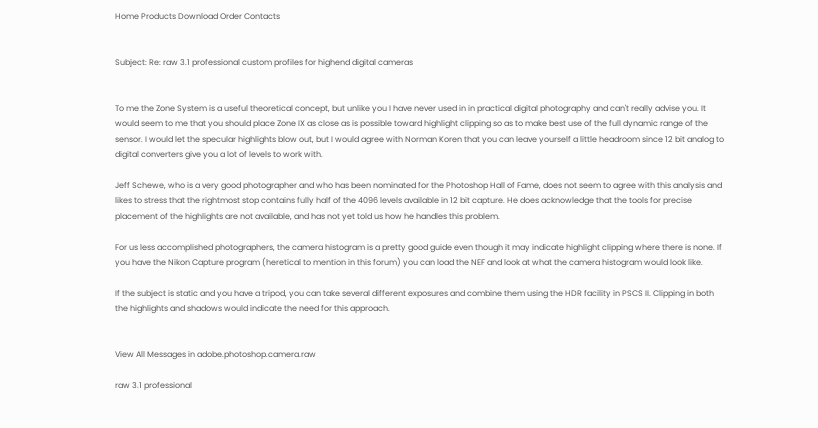Home Products Download Order Contacts


Subject: Re: raw 3.1 professional custom profiles for highend digital cameras


To me the Zone System is a useful theoretical concept, but unlike you I have never used in in practical digital photography and can't really advise you. It would seem to me that you should place Zone IX as close as is possible toward highlight clipping so as to make best use of the full dynamic range of the sensor. I would let the specular highlights blow out, but I would agree with Norman Koren that you can leave yourself a little headroom since 12 bit analog to digital converters give you a lot of levels to work with.

Jeff Schewe, who is a very good photographer and who has been nominated for the Photoshop Hall of Fame, does not seem to agree with this analysis and likes to stress that the rightmost stop contains fully half of the 4096 levels available in 12 bit capture. He does acknowledge that the tools for precise placement of the highlights are not available, and has not yet told us how he handles this problem.

For us less accomplished photographers, the camera histogram is a pretty good guide even though it may indicate highlight clipping where there is none. If you have the Nikon Capture program (heretical to mention in this forum) you can load the NEF and look at what the camera histogram would look like.

If the subject is static and you have a tripod, you can take several different exposures and combine them using the HDR facility in PSCS II. Clipping in both the highlights and shadows would indicate the need for this approach.


View All Messages in adobe.photoshop.camera.raw

raw 3.1 professional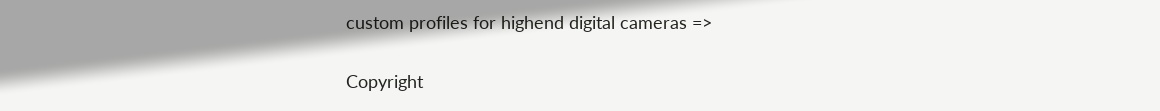custom profiles for highend digital cameras =>


Copyright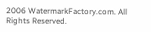2006 WatermarkFactory.com. All Rights Reserved.